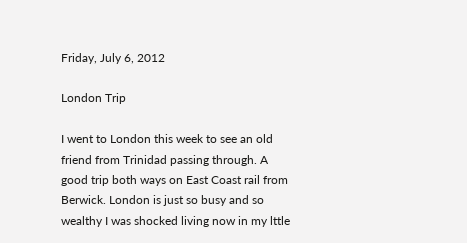Friday, July 6, 2012

London Trip

I went to London this week to see an old friend from Trinidad passing through. A good trip both ways on East Coast rail from Berwick. London is just so busy and so wealthy I was shocked living now in my lttle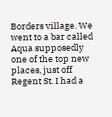Borders village. We went to a bar called Aqua supposedly one of the top new places, just off Regent St. I had a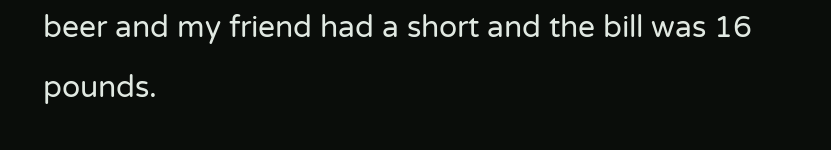beer and my friend had a short and the bill was 16 pounds.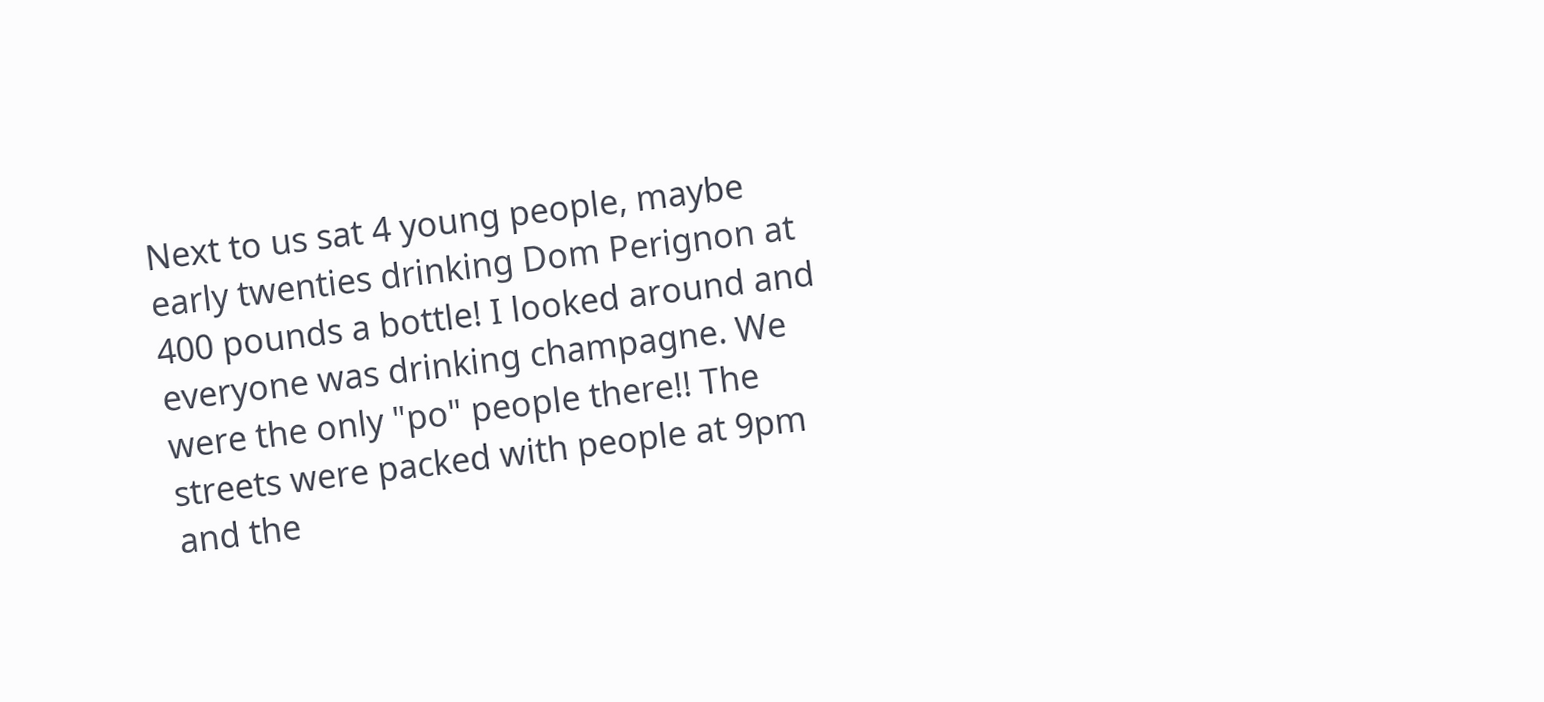Next to us sat 4 young people, maybe early twenties drinking Dom Perignon at 400 pounds a bottle! I looked around and everyone was drinking champagne. We were the only "po" people there!! The streets were packed with people at 9pm and the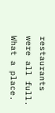restaurants were all full. What a place.